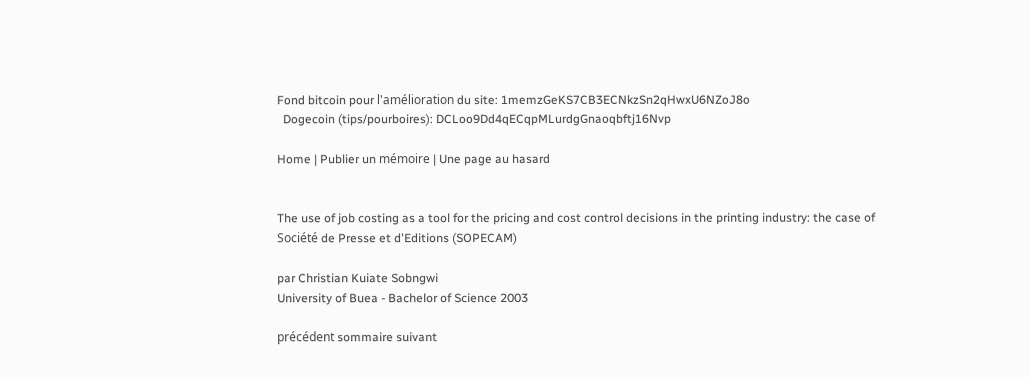Fond bitcoin pour l'amélioration du site: 1memzGeKS7CB3ECNkzSn2qHwxU6NZoJ8o
  Dogecoin (tips/pourboires): DCLoo9Dd4qECqpMLurdgGnaoqbftj16Nvp

Home | Publier un mémoire | Une page au hasard


The use of job costing as a tool for the pricing and cost control decisions in the printing industry: the case of Société de Presse et d'Editions (SOPECAM)

par Christian Kuiate Sobngwi
University of Buea - Bachelor of Science 2003

précédent sommaire suivant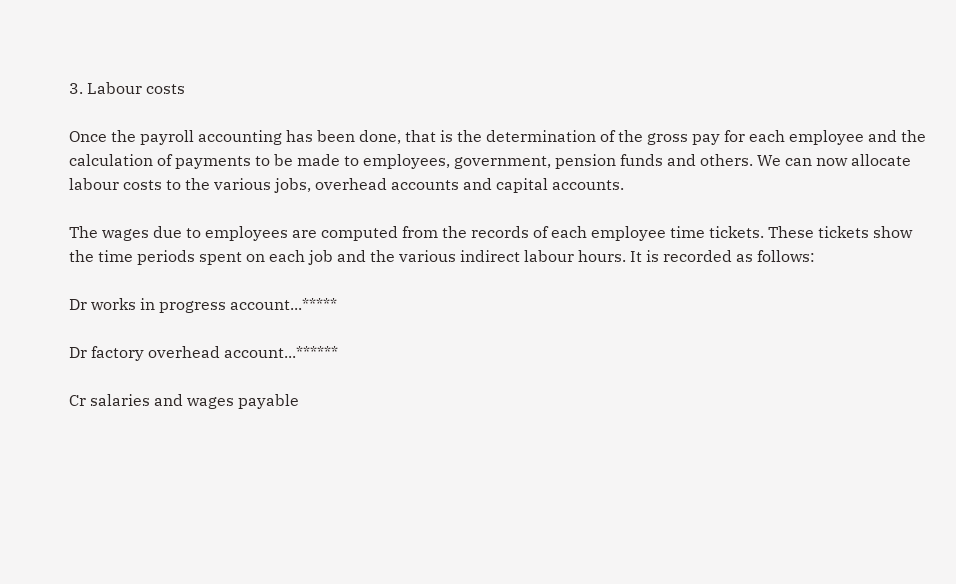3. Labour costs

Once the payroll accounting has been done, that is the determination of the gross pay for each employee and the calculation of payments to be made to employees, government, pension funds and others. We can now allocate labour costs to the various jobs, overhead accounts and capital accounts.

The wages due to employees are computed from the records of each employee time tickets. These tickets show the time periods spent on each job and the various indirect labour hours. It is recorded as follows:

Dr works in progress account...*****

Dr factory overhead account...******

Cr salaries and wages payable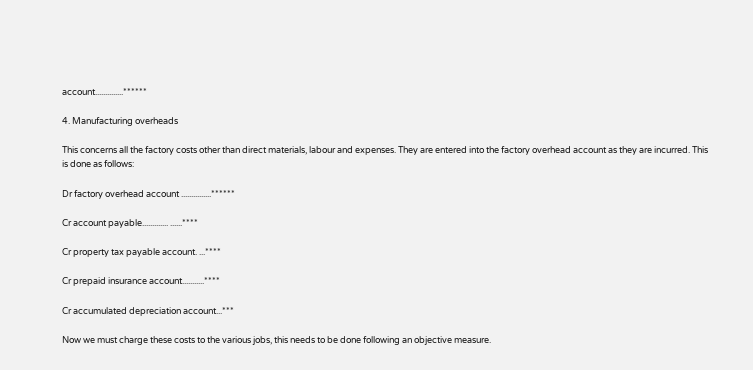account..............******

4. Manufacturing overheads

This concerns all the factory costs other than direct materials, labour and expenses. They are entered into the factory overhead account as they are incurred. This is done as follows:

Dr factory overhead account ...............******

Cr account payable............. ......****

Cr property tax payable account. ...****

Cr prepaid insurance account...........****

Cr accumulated depreciation account...***

Now we must charge these costs to the various jobs, this needs to be done following an objective measure.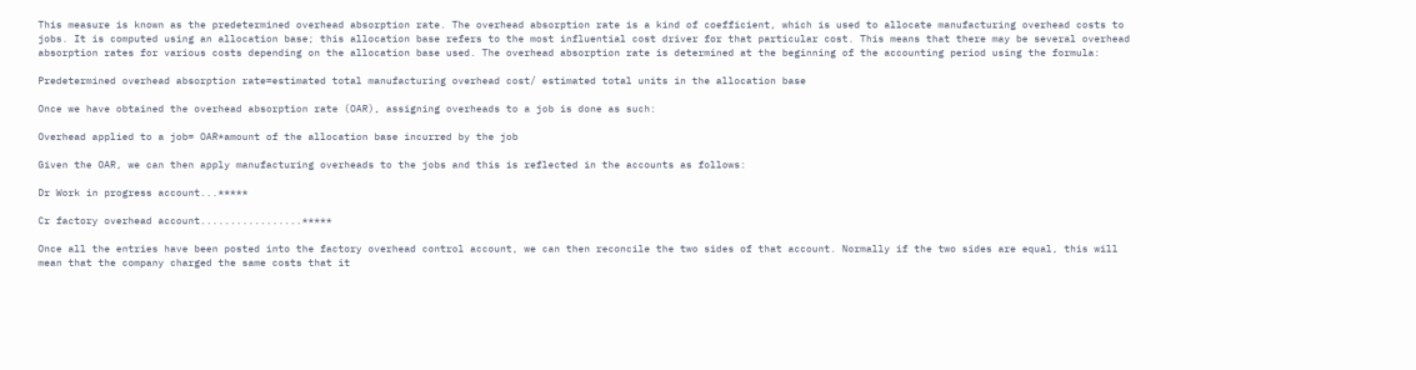This measure is known as the predetermined overhead absorption rate. The overhead absorption rate is a kind of coefficient, which is used to allocate manufacturing overhead costs to jobs. It is computed using an allocation base; this allocation base refers to the most influential cost driver for that particular cost. This means that there may be several overhead absorption rates for various costs depending on the allocation base used. The overhead absorption rate is determined at the beginning of the accounting period using the formula:

Predetermined overhead absorption rate=estimated total manufacturing overhead cost/ estimated total units in the allocation base

Once we have obtained the overhead absorption rate (OAR), assigning overheads to a job is done as such:

Overhead applied to a job= OAR*amount of the allocation base incurred by the job

Given the OAR, we can then apply manufacturing overheads to the jobs and this is reflected in the accounts as follows:

Dr Work in progress account...*****

Cr factory overhead account.................*****

Once all the entries have been posted into the factory overhead control account, we can then reconcile the two sides of that account. Normally if the two sides are equal, this will mean that the company charged the same costs that it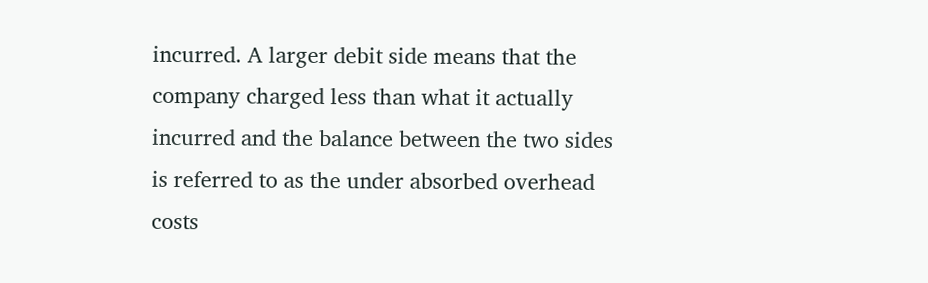incurred. A larger debit side means that the company charged less than what it actually incurred and the balance between the two sides is referred to as the under absorbed overhead costs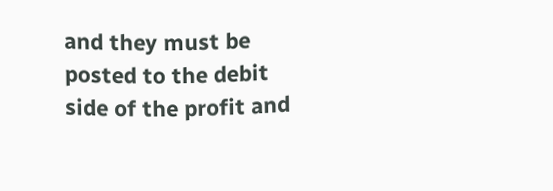and they must be posted to the debit side of the profit and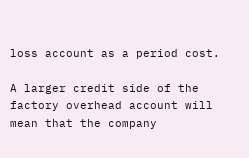loss account as a period cost.

A larger credit side of the factory overhead account will mean that the company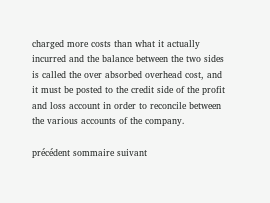charged more costs than what it actually incurred and the balance between the two sides is called the over absorbed overhead cost, and it must be posted to the credit side of the profit and loss account in order to reconcile between the various accounts of the company.

précédent sommaire suivant